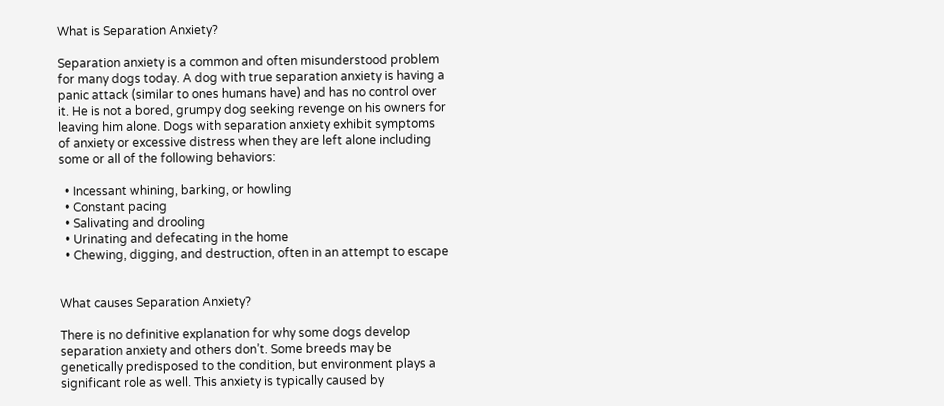What is Separation Anxiety?

Separation anxiety is a common and often misunderstood problem for many dogs today. A dog with true separation anxiety is having a panic attack (similar to ones humans have) and has no control over it. He is not a bored, grumpy dog seeking revenge on his owners for leaving him alone. Dogs with separation anxiety exhibit symptoms of anxiety or excessive distress when they are left alone including some or all of the following behaviors:

  • Incessant whining, barking, or howling
  • Constant pacing
  • Salivating and drooling
  • Urinating and defecating in the home
  • Chewing, digging, and destruction, often in an attempt to escape


What causes Separation Anxiety?

There is no definitive explanation for why some dogs develop separation anxiety and others don’t. Some breeds may be genetically predisposed to the condition, but environment plays a significant role as well. This anxiety is typically caused by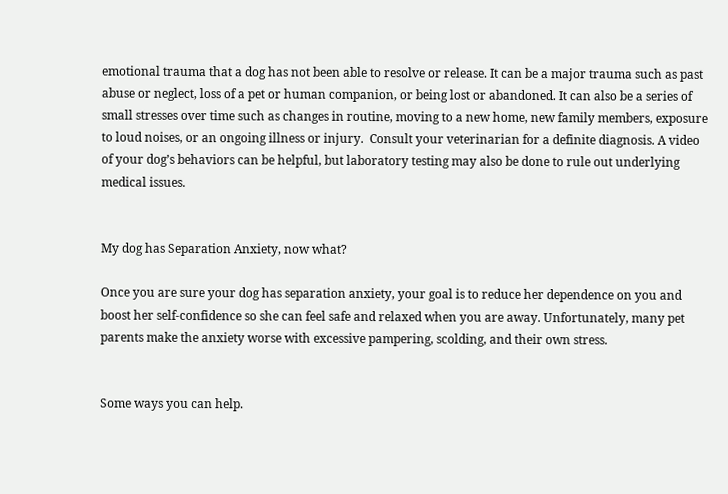emotional trauma that a dog has not been able to resolve or release. It can be a major trauma such as past abuse or neglect, loss of a pet or human companion, or being lost or abandoned. It can also be a series of small stresses over time such as changes in routine, moving to a new home, new family members, exposure to loud noises, or an ongoing illness or injury.  Consult your veterinarian for a definite diagnosis. A video of your dog’s behaviors can be helpful, but laboratory testing may also be done to rule out underlying medical issues.


My dog has Separation Anxiety, now what?

Once you are sure your dog has separation anxiety, your goal is to reduce her dependence on you and boost her self-confidence so she can feel safe and relaxed when you are away. Unfortunately, many pet parents make the anxiety worse with excessive pampering, scolding, and their own stress.


Some ways you can help.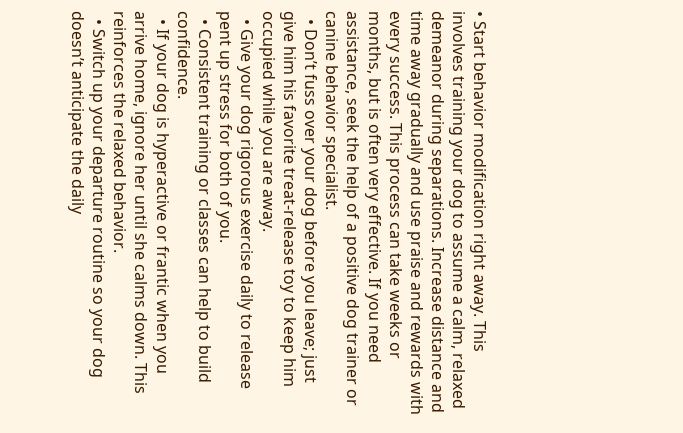• Start behavior modification right away. This involves training your dog to assume a calm, relaxed demeanor during separations. Increase distance and time away gradually and use praise and rewards with every success. This process can take weeks or months, but is often very effective. If you need assistance, seek the help of a positive dog trainer or canine behavior specialist.
  • Don’t fuss over your dog before you leave; just give him his favorite treat-release toy to keep him occupied while you are away.
  • Give your dog rigorous exercise daily to release pent up stress for both of you.
  • Consistent training or classes can help to build confidence.
  • If your dog is hyperactive or frantic when you arrive home, ignore her until she calms down. This reinforces the relaxed behavior.
  • Switch up your departure routine so your dog doesn’t anticipate the daily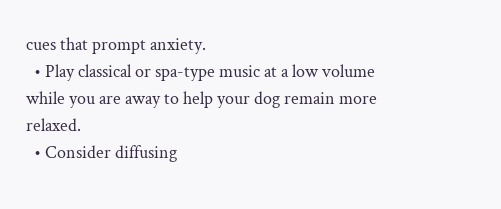cues that prompt anxiety.
  • Play classical or spa-type music at a low volume while you are away to help your dog remain more relaxed.
  • Consider diffusing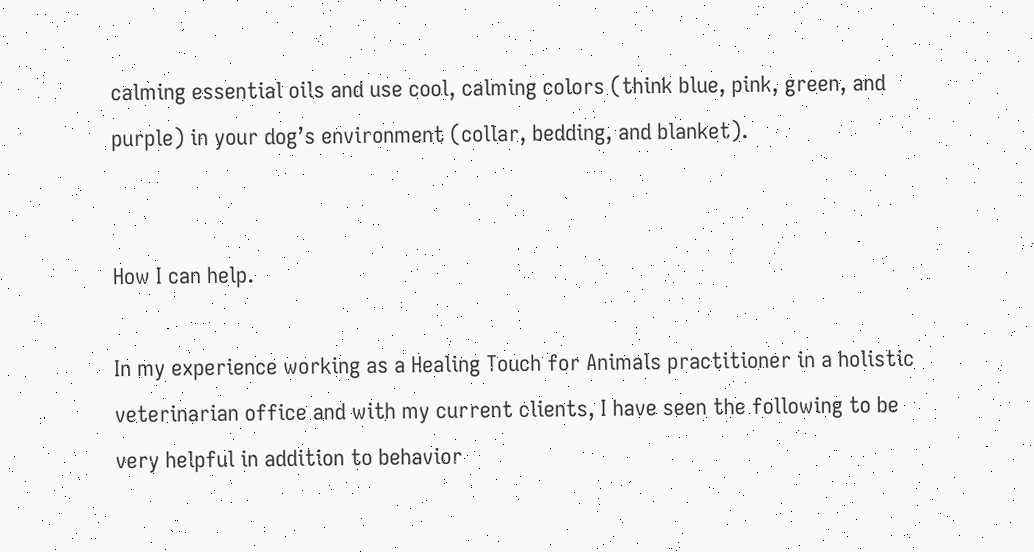calming essential oils and use cool, calming colors (think blue, pink, green, and purple) in your dog’s environment (collar, bedding, and blanket).


How I can help.

In my experience working as a Healing Touch for Animals practitioner in a holistic
veterinarian office and with my current clients, I have seen the following to be very helpful in addition to behavior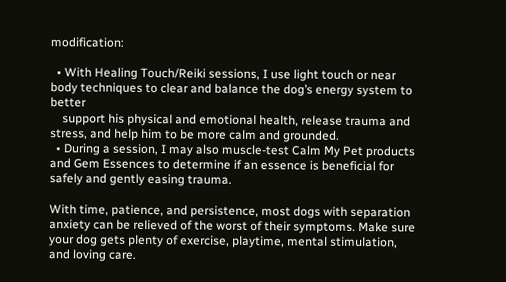modification:

  • With Healing Touch/Reiki sessions, I use light touch or near body techniques to clear and balance the dog’s energy system to better
    support his physical and emotional health, release trauma and stress, and help him to be more calm and grounded.
  • During a session, I may also muscle-test Calm My Pet products and Gem Essences to determine if an essence is beneficial for safely and gently easing trauma.

With time, patience, and persistence, most dogs with separation anxiety can be relieved of the worst of their symptoms. Make sure your dog gets plenty of exercise, playtime, mental stimulation, and loving care.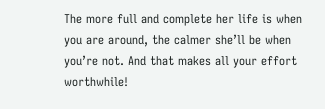The more full and complete her life is when you are around, the calmer she’ll be when you’re not. And that makes all your effort worthwhile!